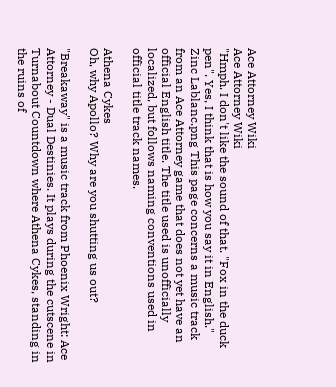Ace Attorney Wiki
Ace Attorney Wiki
"Hmph. I don't like the sound of that. "Fox in the duck pen". Yes, I think that is how you say it in English."
Zinc Lablanc.png This page concerns a music track from an Ace Attorney game that does not yet have an official English title. The title used is unofficially localized, but follows naming conventions used in official title track names.

Athena Cykes
Oh, why Apollo? Why are you shutting us out?

"Breakaway" is a music track from Phoenix Wright: Ace Attorney - Dual Destinies. It plays during the cutscene in Turnabout Countdown where Athena Cykes, standing in the ruins of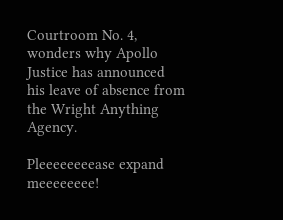Courtroom No. 4, wonders why Apollo Justice has announced his leave of absence from the Wright Anything Agency.

Pleeeeeeeease expand meeeeeeee!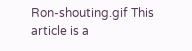Ron-shouting.gif This article is a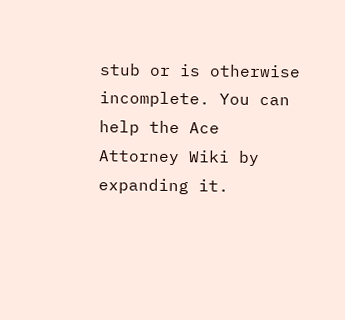stub or is otherwise incomplete. You can help the Ace Attorney Wiki by expanding it.